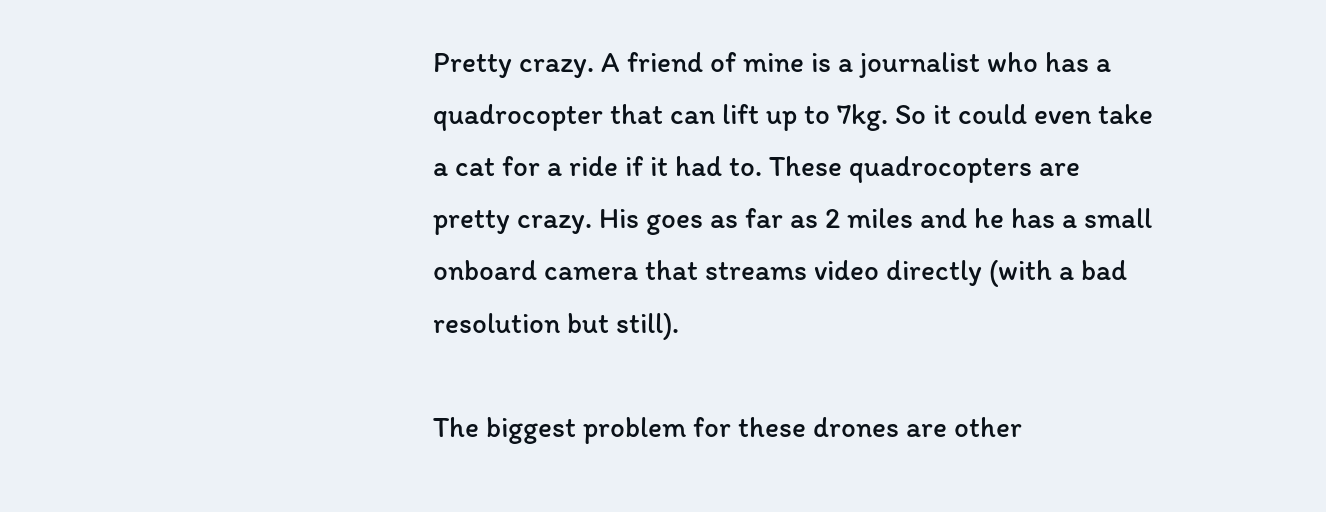Pretty crazy. A friend of mine is a journalist who has a quadrocopter that can lift up to 7kg. So it could even take a cat for a ride if it had to. These quadrocopters are pretty crazy. His goes as far as 2 miles and he has a small onboard camera that streams video directly (with a bad resolution but still).

The biggest problem for these drones are other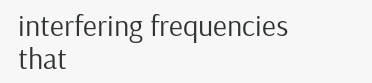interfering frequencies that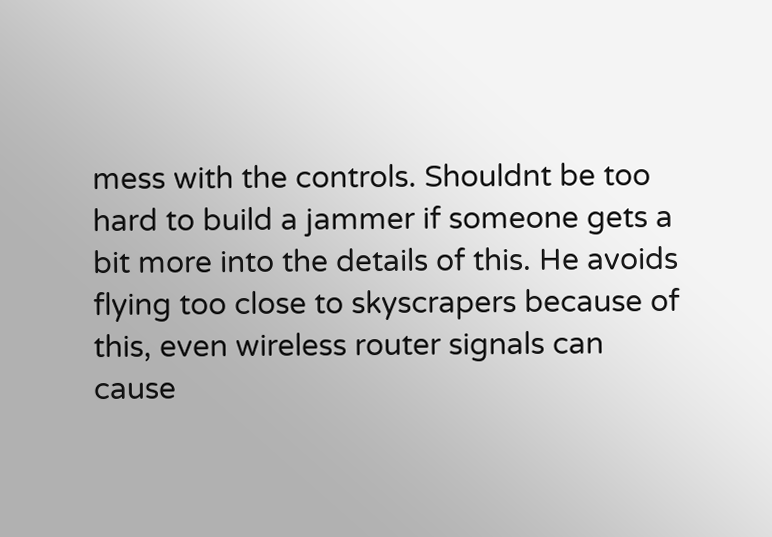mess with the controls. Shouldnt be too hard to build a jammer if someone gets a bit more into the details of this. He avoids flying too close to skyscrapers because of this, even wireless router signals can cause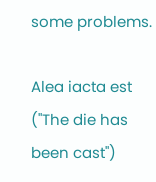some problems.

Alea iacta est ("The die has been cast")